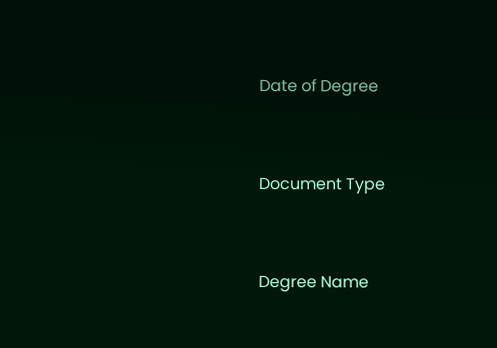Date of Degree


Document Type


Degree Name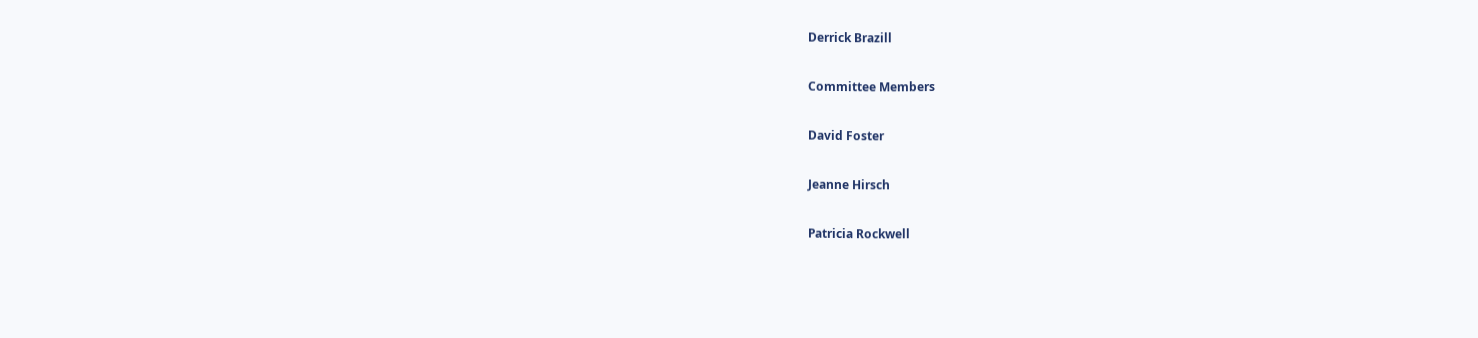Derrick Brazill

Committee Members

David Foster

Jeanne Hirsch

Patricia Rockwell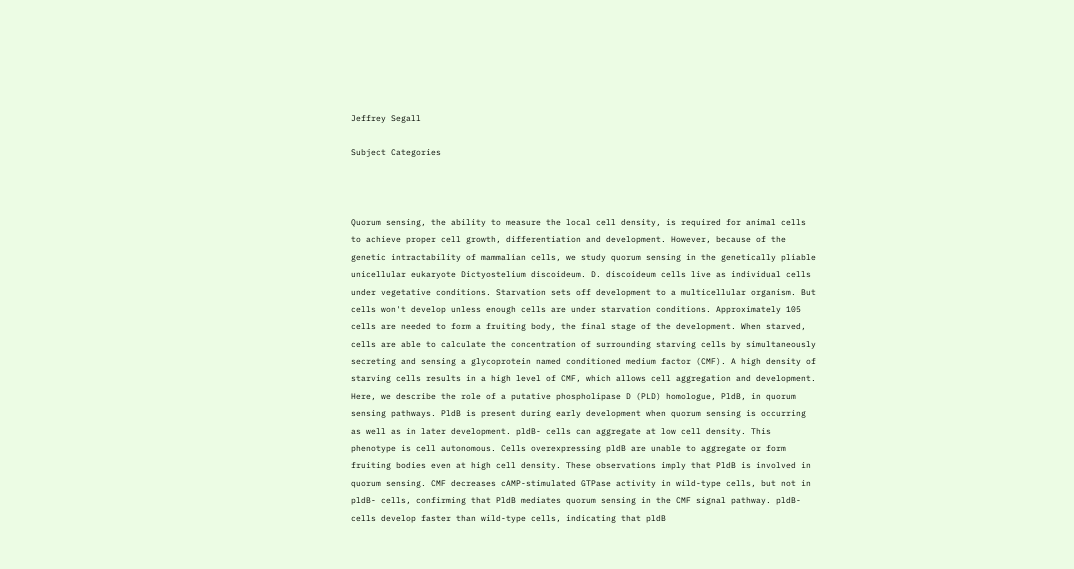Jeffrey Segall

Subject Categories



Quorum sensing, the ability to measure the local cell density, is required for animal cells to achieve proper cell growth, differentiation and development. However, because of the genetic intractability of mammalian cells, we study quorum sensing in the genetically pliable unicellular eukaryote Dictyostelium discoideum. D. discoideum cells live as individual cells under vegetative conditions. Starvation sets off development to a multicellular organism. But cells won't develop unless enough cells are under starvation conditions. Approximately 105 cells are needed to form a fruiting body, the final stage of the development. When starved, cells are able to calculate the concentration of surrounding starving cells by simultaneously secreting and sensing a glycoprotein named conditioned medium factor (CMF). A high density of starving cells results in a high level of CMF, which allows cell aggregation and development. Here, we describe the role of a putative phospholipase D (PLD) homologue, PldB, in quorum sensing pathways. PldB is present during early development when quorum sensing is occurring as well as in later development. pldB- cells can aggregate at low cell density. This phenotype is cell autonomous. Cells overexpressing pldB are unable to aggregate or form fruiting bodies even at high cell density. These observations imply that PldB is involved in quorum sensing. CMF decreases cAMP-stimulated GTPase activity in wild-type cells, but not in pldB- cells, confirming that PldB mediates quorum sensing in the CMF signal pathway. pldB- cells develop faster than wild-type cells, indicating that pldB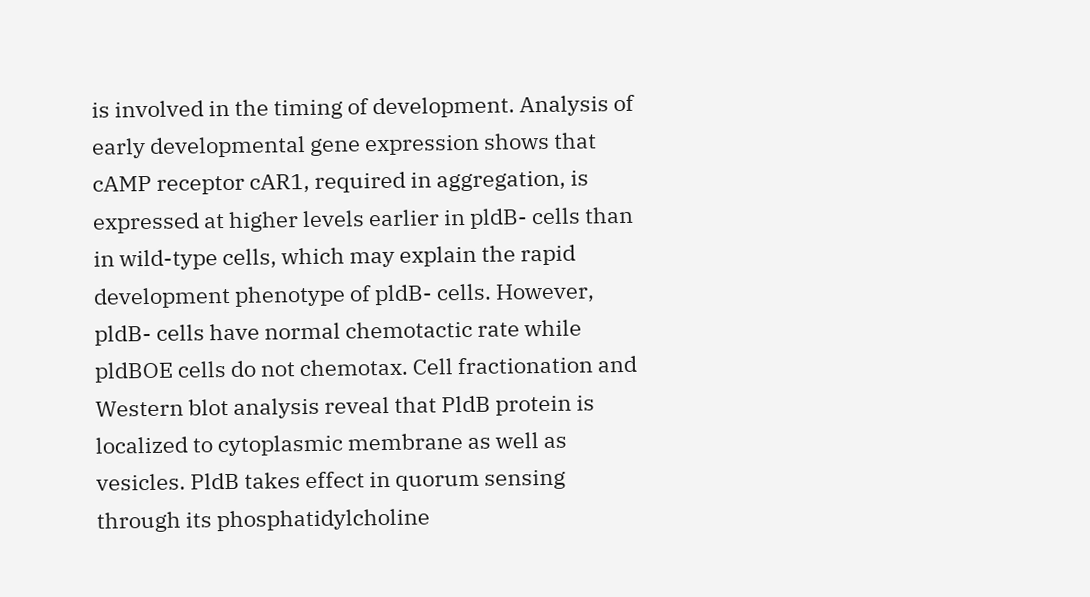is involved in the timing of development. Analysis of early developmental gene expression shows that cAMP receptor cAR1, required in aggregation, is expressed at higher levels earlier in pldB- cells than in wild-type cells, which may explain the rapid development phenotype of pldB- cells. However, pldB- cells have normal chemotactic rate while pldBOE cells do not chemotax. Cell fractionation and Western blot analysis reveal that PldB protein is localized to cytoplasmic membrane as well as vesicles. PldB takes effect in quorum sensing through its phosphatidylcholine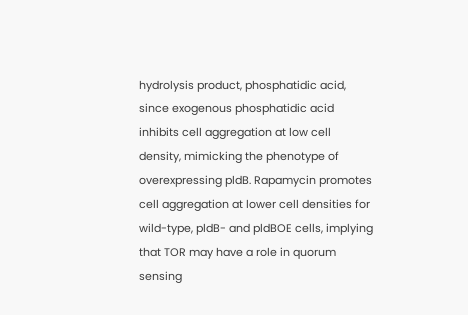hydrolysis product, phosphatidic acid, since exogenous phosphatidic acid inhibits cell aggregation at low cell density, mimicking the phenotype of overexpressing pldB. Rapamycin promotes cell aggregation at lower cell densities for wild-type, pldB- and pldBOE cells, implying that TOR may have a role in quorum sensing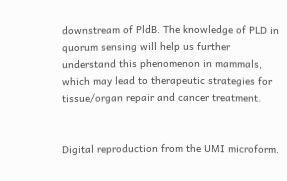downstream of PldB. The knowledge of PLD in quorum sensing will help us further understand this phenomenon in mammals, which may lead to therapeutic strategies for tissue/organ repair and cancer treatment.


Digital reproduction from the UMI microform.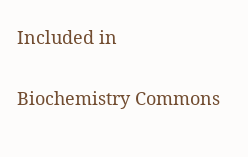Included in

Biochemistry Commons